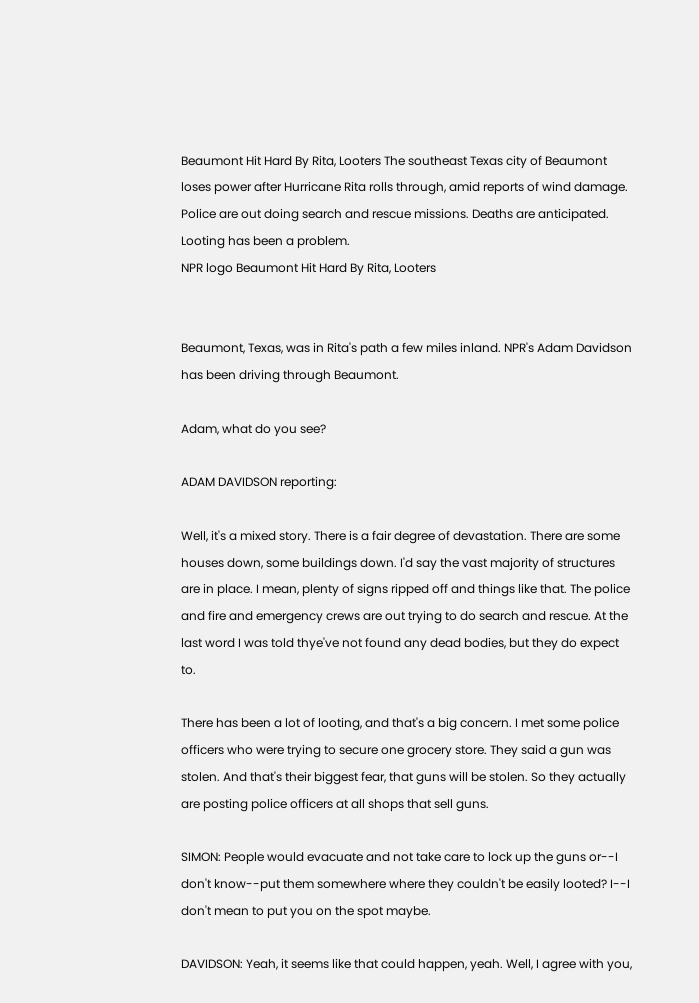Beaumont Hit Hard By Rita, Looters The southeast Texas city of Beaumont loses power after Hurricane Rita rolls through, amid reports of wind damage. Police are out doing search and rescue missions. Deaths are anticipated. Looting has been a problem.
NPR logo Beaumont Hit Hard By Rita, Looters


Beaumont, Texas, was in Rita's path a few miles inland. NPR's Adam Davidson has been driving through Beaumont.

Adam, what do you see?

ADAM DAVIDSON reporting:

Well, it's a mixed story. There is a fair degree of devastation. There are some houses down, some buildings down. I'd say the vast majority of structures are in place. I mean, plenty of signs ripped off and things like that. The police and fire and emergency crews are out trying to do search and rescue. At the last word I was told thye've not found any dead bodies, but they do expect to.

There has been a lot of looting, and that's a big concern. I met some police officers who were trying to secure one grocery store. They said a gun was stolen. And that's their biggest fear, that guns will be stolen. So they actually are posting police officers at all shops that sell guns.

SIMON: People would evacuate and not take care to lock up the guns or--I don't know--put them somewhere where they couldn't be easily looted? I--I don't mean to put you on the spot maybe.

DAVIDSON: Yeah, it seems like that could happen, yeah. Well, I agree with you,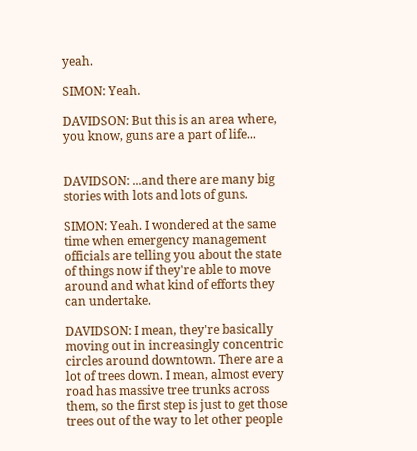yeah.

SIMON: Yeah.

DAVIDSON: But this is an area where, you know, guns are a part of life...


DAVIDSON: ...and there are many big stories with lots and lots of guns.

SIMON: Yeah. I wondered at the same time when emergency management officials are telling you about the state of things now if they're able to move around and what kind of efforts they can undertake.

DAVIDSON: I mean, they're basically moving out in increasingly concentric circles around downtown. There are a lot of trees down. I mean, almost every road has massive tree trunks across them, so the first step is just to get those trees out of the way to let other people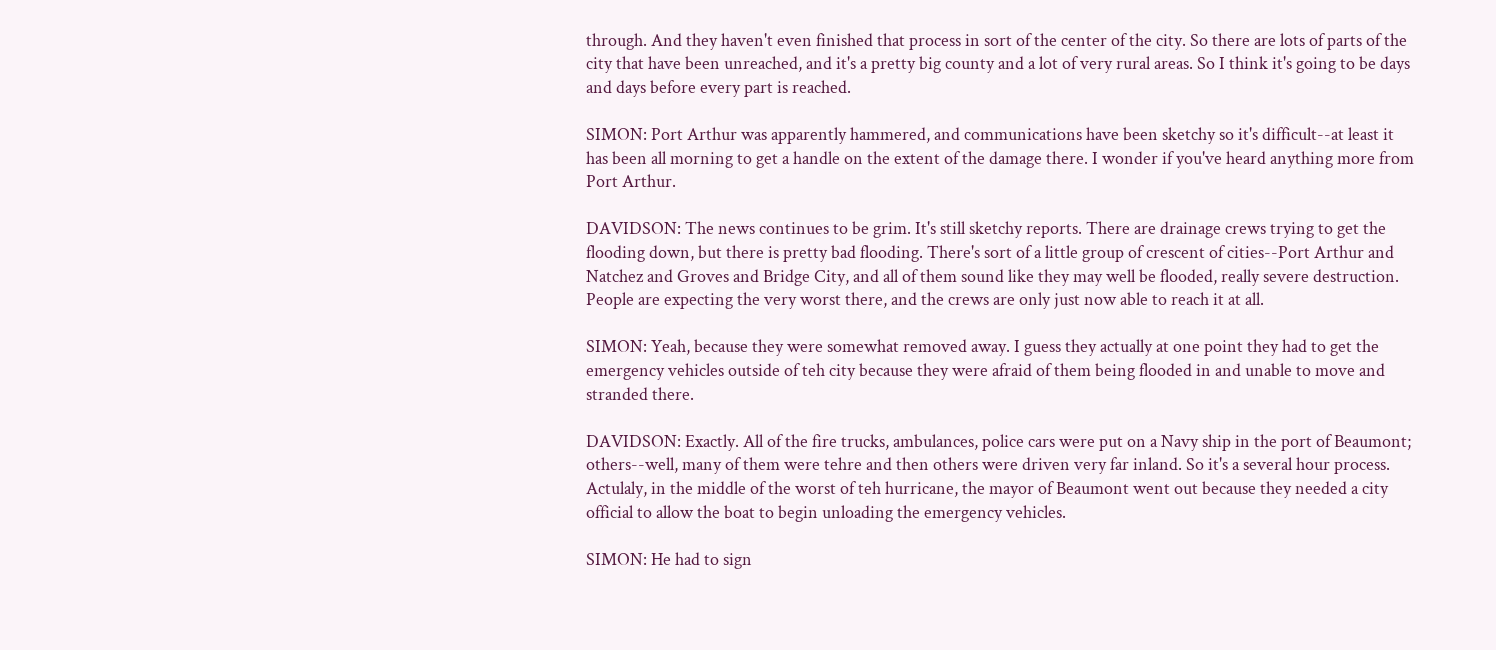through. And they haven't even finished that process in sort of the center of the city. So there are lots of parts of the city that have been unreached, and it's a pretty big county and a lot of very rural areas. So I think it's going to be days and days before every part is reached.

SIMON: Port Arthur was apparently hammered, and communications have been sketchy so it's difficult--at least it has been all morning to get a handle on the extent of the damage there. I wonder if you've heard anything more from Port Arthur.

DAVIDSON: The news continues to be grim. It's still sketchy reports. There are drainage crews trying to get the flooding down, but there is pretty bad flooding. There's sort of a little group of crescent of cities--Port Arthur and Natchez and Groves and Bridge City, and all of them sound like they may well be flooded, really severe destruction. People are expecting the very worst there, and the crews are only just now able to reach it at all.

SIMON: Yeah, because they were somewhat removed away. I guess they actually at one point they had to get the emergency vehicles outside of teh city because they were afraid of them being flooded in and unable to move and stranded there.

DAVIDSON: Exactly. All of the fire trucks, ambulances, police cars were put on a Navy ship in the port of Beaumont; others--well, many of them were tehre and then others were driven very far inland. So it's a several hour process. Actulaly, in the middle of the worst of teh hurricane, the mayor of Beaumont went out because they needed a city official to allow the boat to begin unloading the emergency vehicles.

SIMON: He had to sign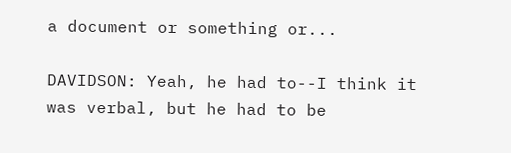a document or something or...

DAVIDSON: Yeah, he had to--I think it was verbal, but he had to be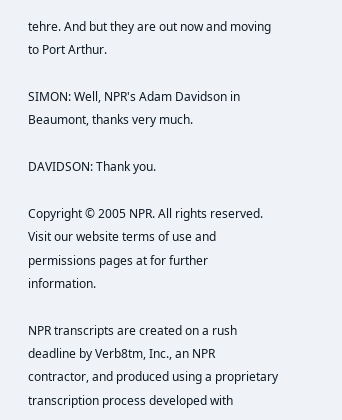tehre. And but they are out now and moving to Port Arthur.

SIMON: Well, NPR's Adam Davidson in Beaumont, thanks very much.

DAVIDSON: Thank you.

Copyright © 2005 NPR. All rights reserved. Visit our website terms of use and permissions pages at for further information.

NPR transcripts are created on a rush deadline by Verb8tm, Inc., an NPR contractor, and produced using a proprietary transcription process developed with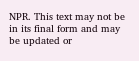NPR. This text may not be in its final form and may be updated or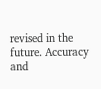revised in the future. Accuracy and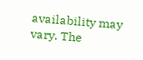availability may vary. The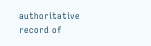authoritative record of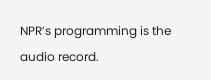NPR’s programming is the audio record.